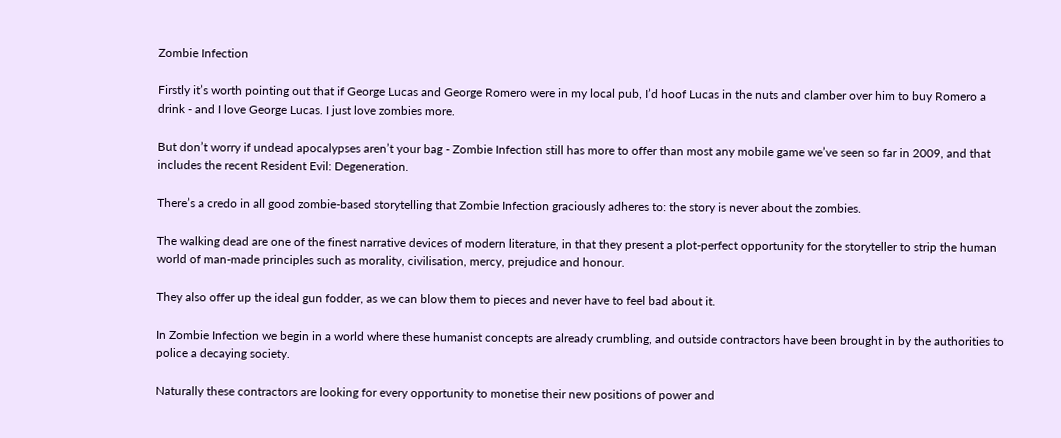Zombie Infection

Firstly it’s worth pointing out that if George Lucas and George Romero were in my local pub, I’d hoof Lucas in the nuts and clamber over him to buy Romero a drink - and I love George Lucas. I just love zombies more.

But don’t worry if undead apocalypses aren’t your bag - Zombie Infection still has more to offer than most any mobile game we’ve seen so far in 2009, and that includes the recent Resident Evil: Degeneration.

There’s a credo in all good zombie-based storytelling that Zombie Infection graciously adheres to: the story is never about the zombies.

The walking dead are one of the finest narrative devices of modern literature, in that they present a plot-perfect opportunity for the storyteller to strip the human world of man-made principles such as morality, civilisation, mercy, prejudice and honour.

They also offer up the ideal gun fodder, as we can blow them to pieces and never have to feel bad about it.

In Zombie Infection we begin in a world where these humanist concepts are already crumbling, and outside contractors have been brought in by the authorities to police a decaying society.

Naturally these contractors are looking for every opportunity to monetise their new positions of power and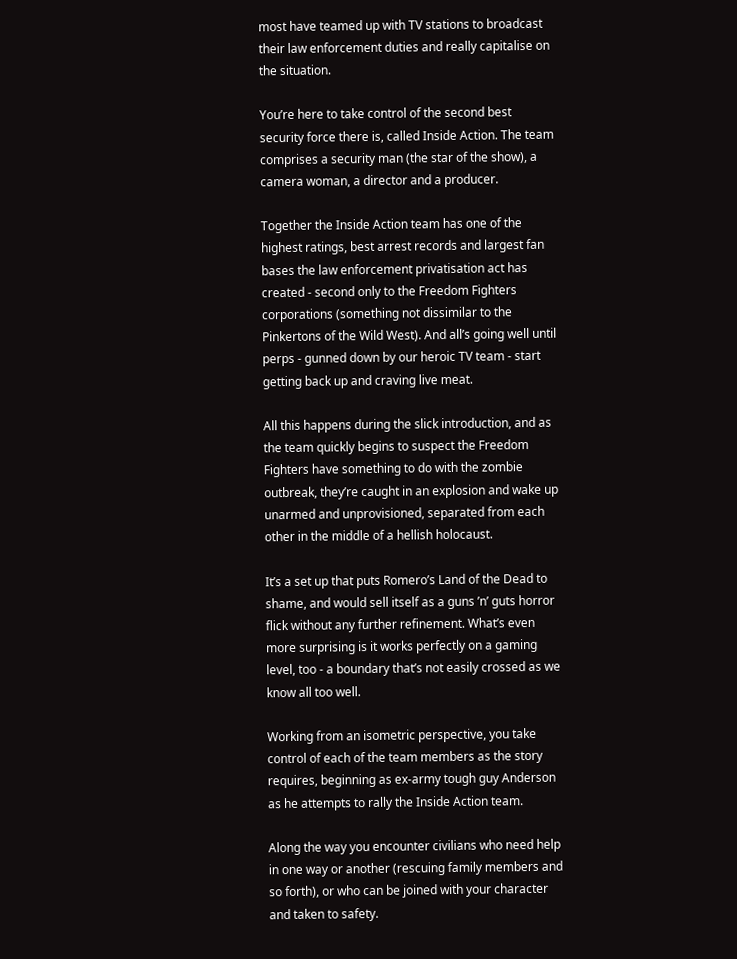most have teamed up with TV stations to broadcast their law enforcement duties and really capitalise on the situation.

You’re here to take control of the second best security force there is, called Inside Action. The team comprises a security man (the star of the show), a camera woman, a director and a producer.

Together the Inside Action team has one of the highest ratings, best arrest records and largest fan bases the law enforcement privatisation act has created - second only to the Freedom Fighters corporations (something not dissimilar to the Pinkertons of the Wild West). And all’s going well until perps - gunned down by our heroic TV team - start getting back up and craving live meat.

All this happens during the slick introduction, and as the team quickly begins to suspect the Freedom Fighters have something to do with the zombie outbreak, they’re caught in an explosion and wake up unarmed and unprovisioned, separated from each other in the middle of a hellish holocaust.

It’s a set up that puts Romero’s Land of the Dead to shame, and would sell itself as a guns ’n’ guts horror flick without any further refinement. What’s even more surprising is it works perfectly on a gaming level, too - a boundary that’s not easily crossed as we know all too well.

Working from an isometric perspective, you take control of each of the team members as the story requires, beginning as ex-army tough guy Anderson as he attempts to rally the Inside Action team.

Along the way you encounter civilians who need help in one way or another (rescuing family members and so forth), or who can be joined with your character and taken to safety.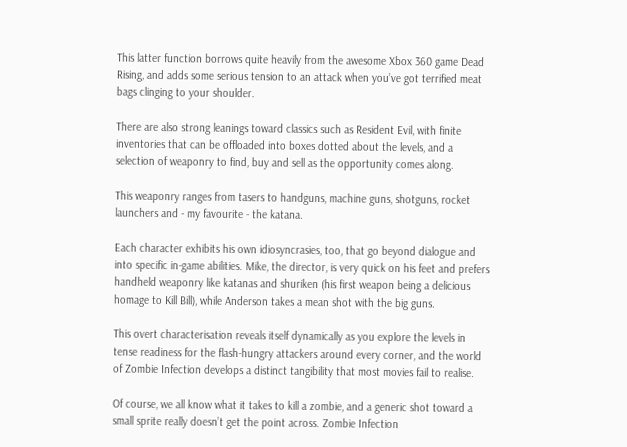This latter function borrows quite heavily from the awesome Xbox 360 game Dead Rising, and adds some serious tension to an attack when you’ve got terrified meat bags clinging to your shoulder.

There are also strong leanings toward classics such as Resident Evil, with finite inventories that can be offloaded into boxes dotted about the levels, and a selection of weaponry to find, buy and sell as the opportunity comes along.

This weaponry ranges from tasers to handguns, machine guns, shotguns, rocket launchers and - my favourite - the katana.

Each character exhibits his own idiosyncrasies, too, that go beyond dialogue and into specific in-game abilities. Mike, the director, is very quick on his feet and prefers handheld weaponry like katanas and shuriken (his first weapon being a delicious homage to Kill Bill), while Anderson takes a mean shot with the big guns.

This overt characterisation reveals itself dynamically as you explore the levels in tense readiness for the flash-hungry attackers around every corner, and the world of Zombie Infection develops a distinct tangibility that most movies fail to realise.

Of course, we all know what it takes to kill a zombie, and a generic shot toward a small sprite really doesn’t get the point across. Zombie Infection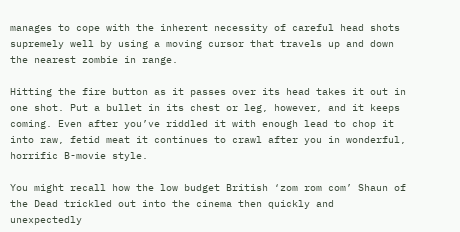manages to cope with the inherent necessity of careful head shots supremely well by using a moving cursor that travels up and down the nearest zombie in range.

Hitting the fire button as it passes over its head takes it out in one shot. Put a bullet in its chest or leg, however, and it keeps coming. Even after you’ve riddled it with enough lead to chop it into raw, fetid meat it continues to crawl after you in wonderful, horrific B-movie style.

You might recall how the low budget British ‘zom rom com’ Shaun of the Dead trickled out into the cinema then quickly and unexpectedly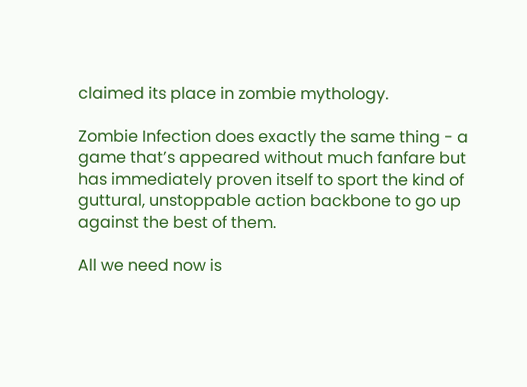claimed its place in zombie mythology.

Zombie Infection does exactly the same thing - a game that’s appeared without much fanfare but has immediately proven itself to sport the kind of guttural, unstoppable action backbone to go up against the best of them.

All we need now is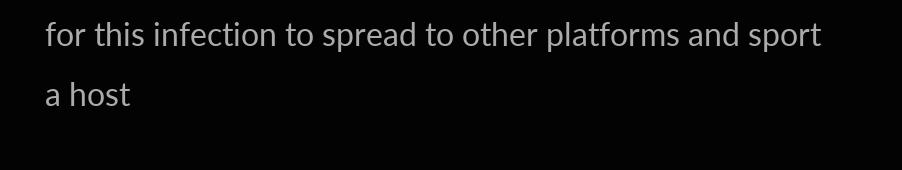for this infection to spread to other platforms and sport a host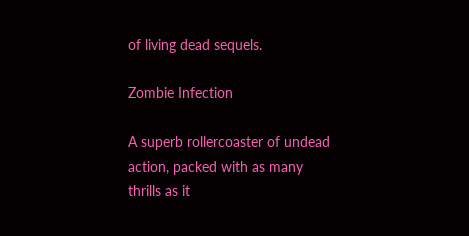of living dead sequels.

Zombie Infection

A superb rollercoaster of undead action, packed with as many thrills as it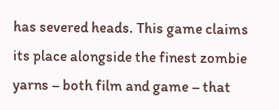has severed heads. This game claims its place alongside the finest zombie yarns – both film and game – that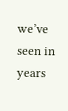we’ve seen in years